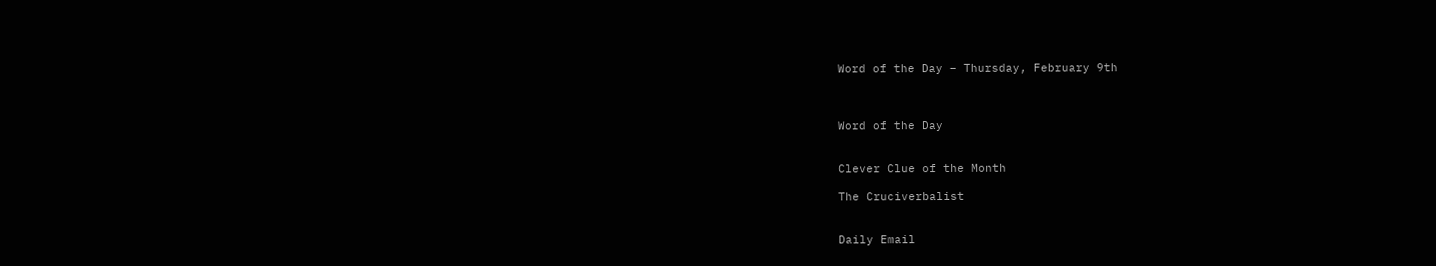Word of the Day – Thursday, February 9th



Word of the Day


Clever Clue of the Month

The Cruciverbalist


Daily Email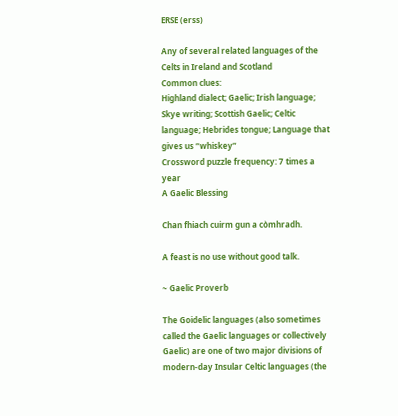ERSE (erss)

Any of several related languages of the Celts in Ireland and Scotland
Common clues:
Highland dialect; Gaelic; Irish language; Skye writing; Scottish Gaelic; Celtic language; Hebrides tongue; Language that gives us “whiskey”
Crossword puzzle frequency: 7 times a year
A Gaelic Blessing

Chan fhiach cuirm gun a còmhradh.

A feast is no use without good talk.

~ Gaelic Proverb

The Goidelic languages (also sometimes called the Gaelic languages or collectively Gaelic) are one of two major divisions of modern-day Insular Celtic languages (the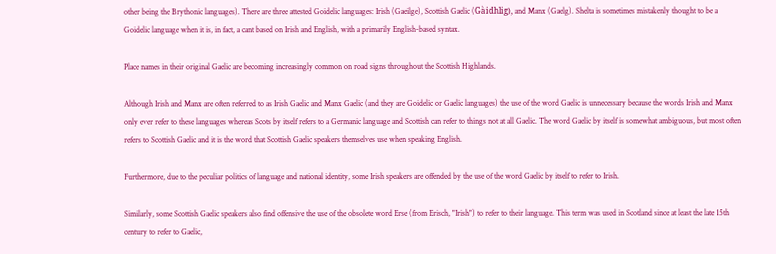other being the Brythonic languages). There are three attested Goidelic languages: Irish (Gaeilge), Scottish Gaelic (Gàidhlig), and Manx (Gaelg). Shelta is sometimes mistakenly thought to be a Goidelic language when it is, in fact, a cant based on Irish and English, with a primarily English-based syntax.

Place names in their original Gaelic are becoming increasingly common on road signs throughout the Scottish Highlands.

Although Irish and Manx are often referred to as Irish Gaelic and Manx Gaelic (and they are Goidelic or Gaelic languages) the use of the word Gaelic is unnecessary because the words Irish and Manx only ever refer to these languages whereas Scots by itself refers to a Germanic language and Scottish can refer to things not at all Gaelic. The word Gaelic by itself is somewhat ambiguous, but most often refers to Scottish Gaelic and it is the word that Scottish Gaelic speakers themselves use when speaking English.

Furthermore, due to the peculiar politics of language and national identity, some Irish speakers are offended by the use of the word Gaelic by itself to refer to Irish.

Similarly, some Scottish Gaelic speakers also find offensive the use of the obsolete word Erse (from Erisch, "Irish") to refer to their language. This term was used in Scotland since at least the late 15th century to refer to Gaelic,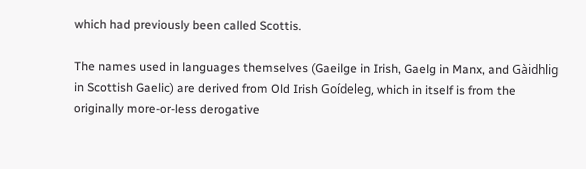which had previously been called Scottis.

The names used in languages themselves (Gaeilge in Irish, Gaelg in Manx, and Gàidhlig in Scottish Gaelic) are derived from Old Irish Goídeleg, which in itself is from the originally more-or-less derogative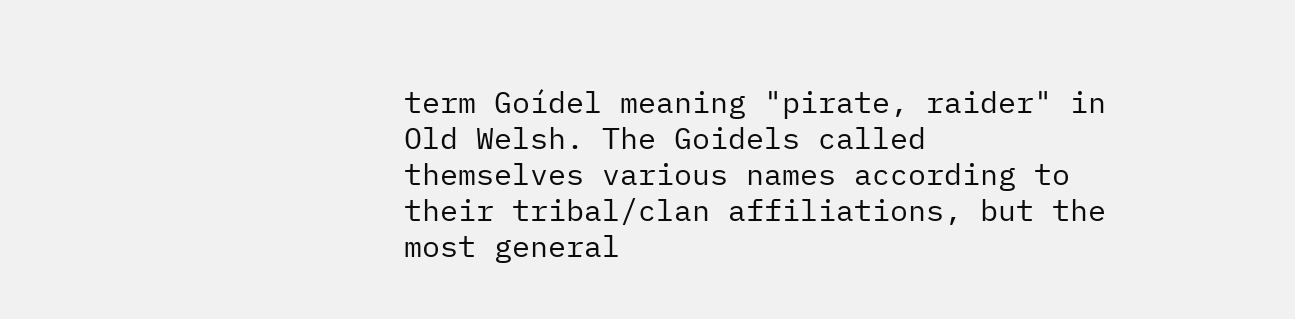term Goídel meaning "pirate, raider" in Old Welsh. The Goidels called themselves various names according to their tribal/clan affiliations, but the most general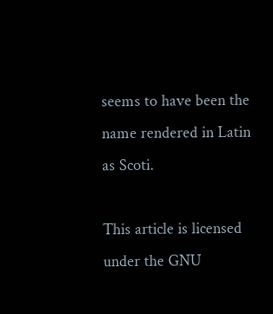seems to have been the name rendered in Latin as Scoti.

This article is licensed under the GNU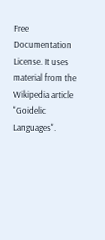Free Documentation License. It uses material from the Wikipedia article "Goidelic Languages".